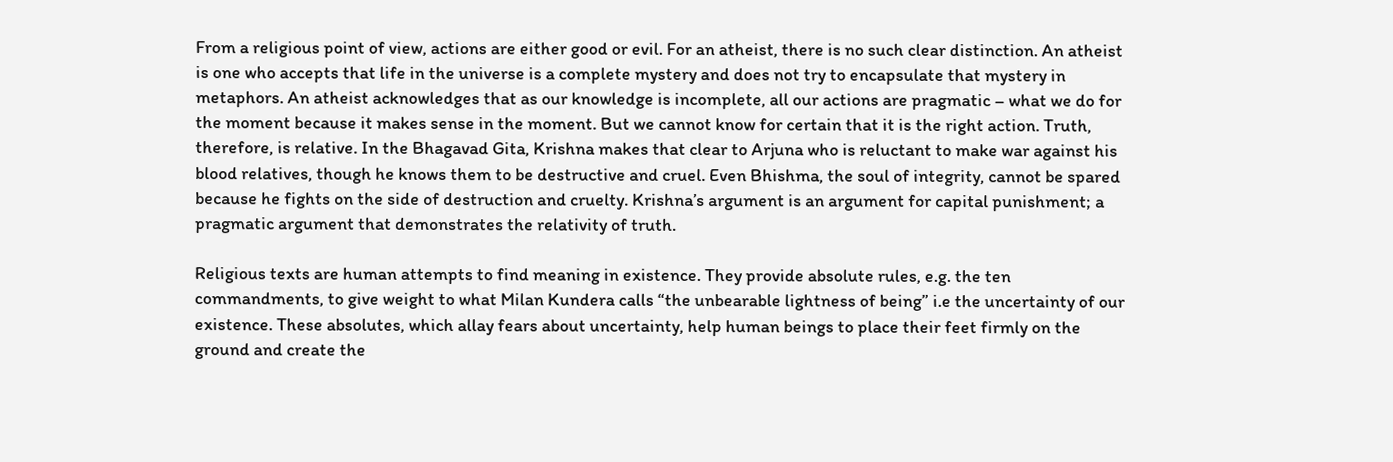From a religious point of view, actions are either good or evil. For an atheist, there is no such clear distinction. An atheist is one who accepts that life in the universe is a complete mystery and does not try to encapsulate that mystery in metaphors. An atheist acknowledges that as our knowledge is incomplete, all our actions are pragmatic – what we do for the moment because it makes sense in the moment. But we cannot know for certain that it is the right action. Truth, therefore, is relative. In the Bhagavad Gita, Krishna makes that clear to Arjuna who is reluctant to make war against his blood relatives, though he knows them to be destructive and cruel. Even Bhishma, the soul of integrity, cannot be spared because he fights on the side of destruction and cruelty. Krishna’s argument is an argument for capital punishment; a pragmatic argument that demonstrates the relativity of truth.

Religious texts are human attempts to find meaning in existence. They provide absolute rules, e.g. the ten commandments, to give weight to what Milan Kundera calls “the unbearable lightness of being” i.e the uncertainty of our existence. These absolutes, which allay fears about uncertainty, help human beings to place their feet firmly on the ground and create the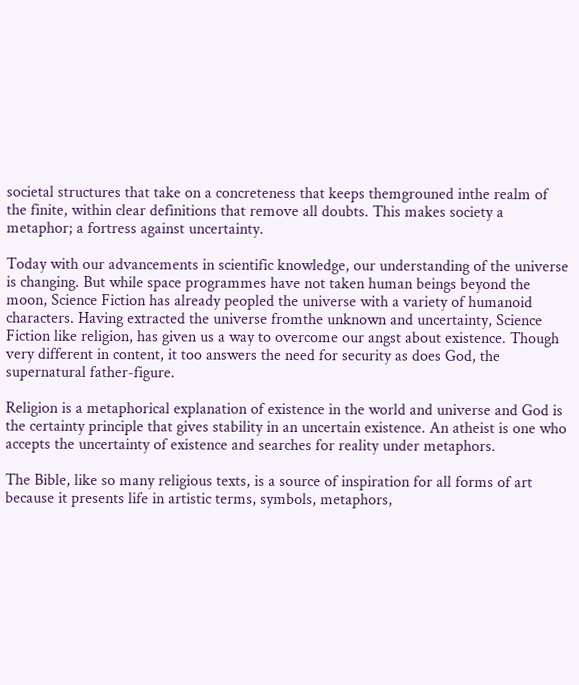societal structures that take on a concreteness that keeps themgrouned inthe realm of the finite, within clear definitions that remove all doubts. This makes society a metaphor; a fortress against uncertainty.

Today with our advancements in scientific knowledge, our understanding of the universe is changing. But while space programmes have not taken human beings beyond the moon, Science Fiction has already peopled the universe with a variety of humanoid characters. Having extracted the universe fromthe unknown and uncertainty, Science Fiction like religion, has given us a way to overcome our angst about existence. Though very different in content, it too answers the need for security as does God, the supernatural father-figure.

Religion is a metaphorical explanation of existence in the world and universe and God is the certainty principle that gives stability in an uncertain existence. An atheist is one who accepts the uncertainty of existence and searches for reality under metaphors.

The Bible, like so many religious texts, is a source of inspiration for all forms of art because it presents life in artistic terms, symbols, metaphors,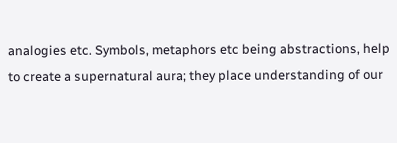analogies etc. Symbols, metaphors etc being abstractions, help to create a supernatural aura; they place understanding of our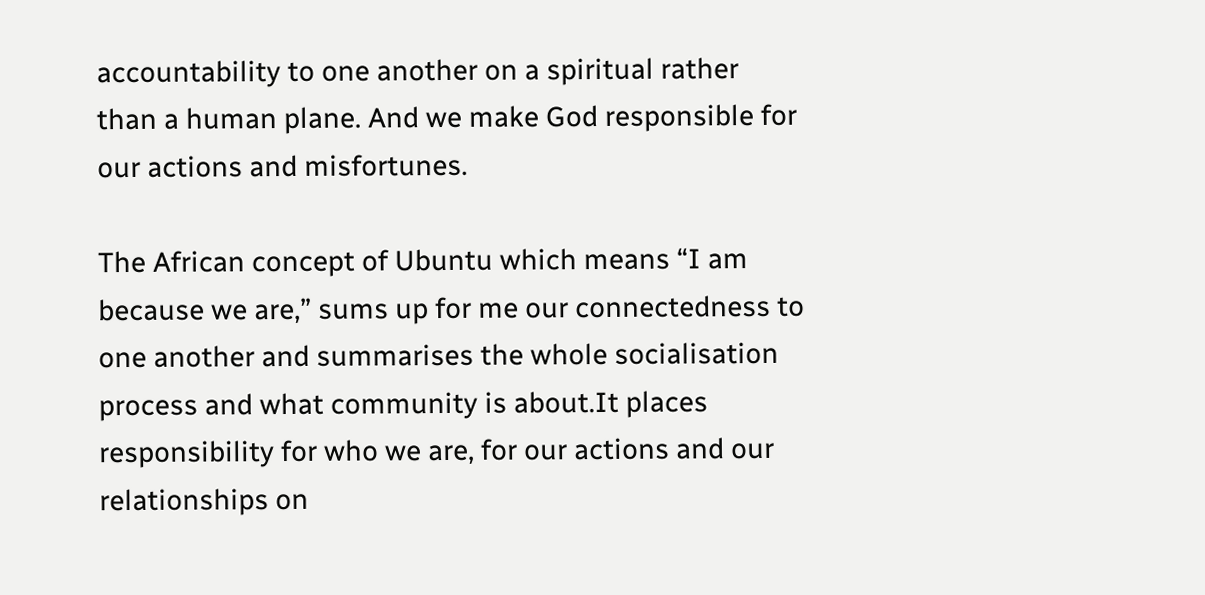accountability to one another on a spiritual rather than a human plane. And we make God responsible for our actions and misfortunes.

The African concept of Ubuntu which means “I am because we are,” sums up for me our connectedness to one another and summarises the whole socialisation process and what community is about.It places responsibility for who we are, for our actions and our relationships on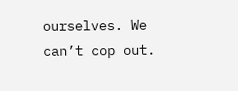ourselves. We can’t cop out.